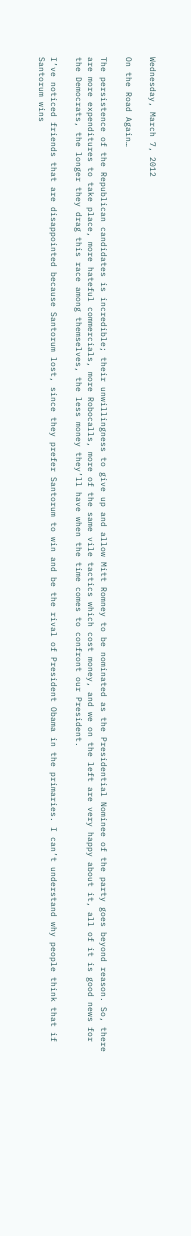Wednesday, March 7, 2012

On the Road Again…

The persistence of the Republican candidates is incredible; their unwillingness to give up and allow Mitt Romney to be nominated as the Presidential Nominee of the party goes beyond reason. So, there are more expenditures to take place, more hateful commercials, more Robocalls, more of the same vile tactics which cost money, and we on the left are very happy about it, all of it is good news for the Democrats, the longer they drag this race among themselves, the less money they’ll have when the time comes to confront our President.

I’ve noticed friends that are disappointed because Santorum lost, since they prefer Santorum to win and be the rival of President Obama in the primaries. I can’t understand why people think that if Santorum wins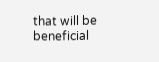that will be beneficial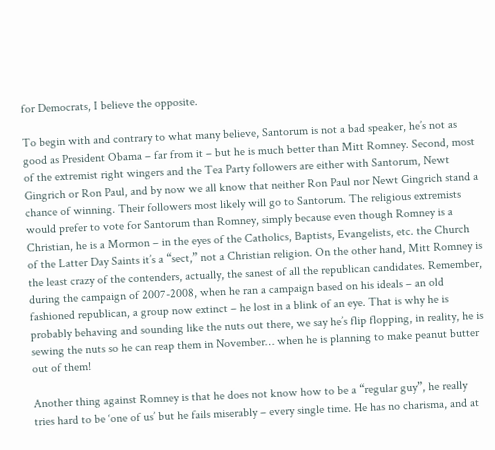for Democrats, I believe the opposite.

To begin with and contrary to what many believe, Santorum is not a bad speaker, he’s not as good as President Obama – far from it – but he is much better than Mitt Romney. Second, most of the extremist right wingers and the Tea Party followers are either with Santorum, Newt Gingrich or Ron Paul, and by now we all know that neither Ron Paul nor Newt Gingrich stand a chance of winning. Their followers most likely will go to Santorum. The religious extremists would prefer to vote for Santorum than Romney, simply because even though Romney is a Christian, he is a Mormon – in the eyes of the Catholics, Baptists, Evangelists, etc. the Church of the Latter Day Saints it’s a “sect,” not a Christian religion. On the other hand, Mitt Romney is the least crazy of the contenders, actually, the sanest of all the republican candidates. Remember, during the campaign of 2007-2008, when he ran a campaign based on his ideals – an old fashioned republican, a group now extinct – he lost in a blink of an eye. That is why he is probably behaving and sounding like the nuts out there, we say he’s flip flopping, in reality, he is sewing the nuts so he can reap them in November… when he is planning to make peanut butter out of them!

Another thing against Romney is that he does not know how to be a “regular guy”, he really tries hard to be ‘one of us’ but he fails miserably – every single time. He has no charisma, and at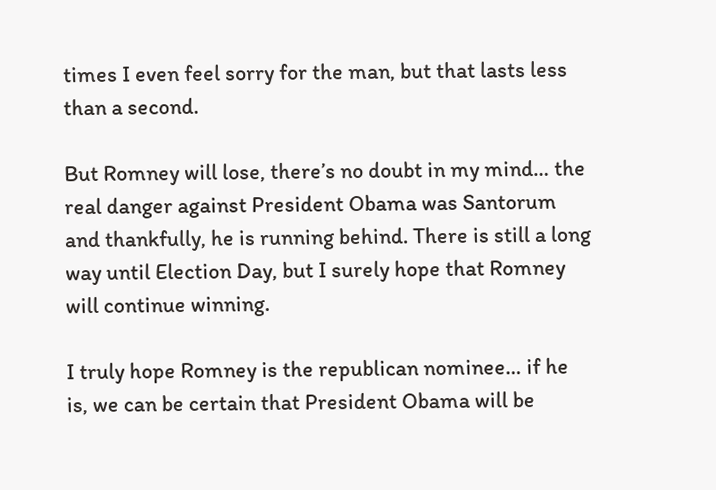times I even feel sorry for the man, but that lasts less than a second.

But Romney will lose, there’s no doubt in my mind… the real danger against President Obama was Santorum and thankfully, he is running behind. There is still a long way until Election Day, but I surely hope that Romney will continue winning.

I truly hope Romney is the republican nominee… if he is, we can be certain that President Obama will be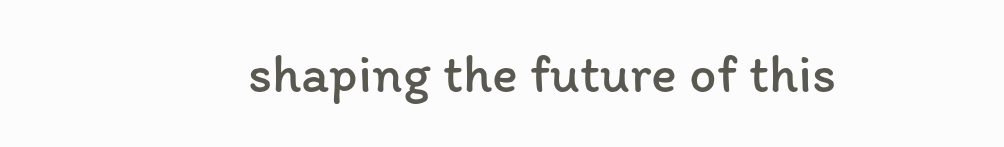shaping the future of this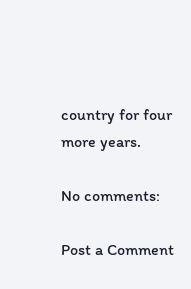country for four more years.

No comments:

Post a Comment